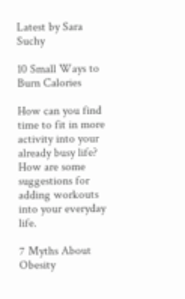Latest by Sara Suchy

10 Small Ways to Burn Calories

How can you find time to fit in more activity into your already busy life? How are some suggestions for adding workouts into your everyday life.

7 Myths About Obesity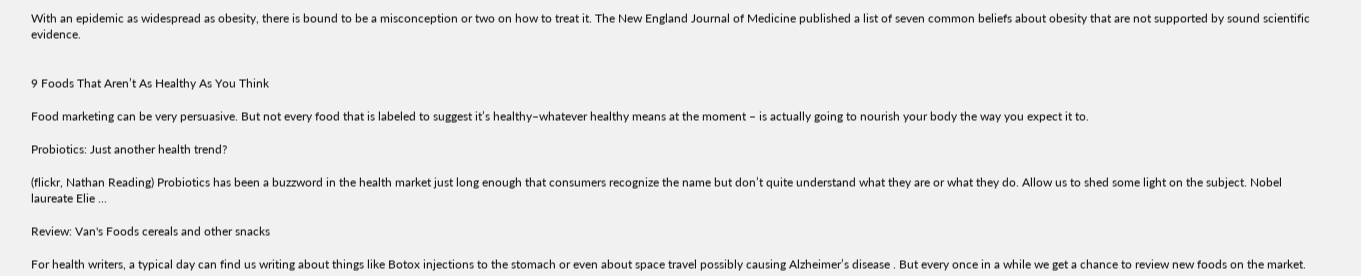With an epidemic as widespread as obesity, there is bound to be a misconception or two on how to treat it. The New England Journal of Medicine published a list of seven common beliefs about obesity that are not supported by sound scientific evidence.


9 Foods That Aren’t As Healthy As You Think

Food marketing can be very persuasive. But not every food that is labeled to suggest it’s healthy–whatever healthy means at the moment – is actually going to nourish your body the way you expect it to.

Probiotics: Just another health trend?

(flickr, Nathan Reading) Probiotics has been a buzzword in the health market just long enough that consumers recognize the name but don’t quite understand what they are or what they do. Allow us to shed some light on the subject. Nobel laureate Elie ...

Review: Van's Foods cereals and other snacks

For health writers, a typical day can find us writing about things like Botox injections to the stomach or even about space travel possibly causing Alzheimer’s disease . But every once in a while we get a chance to review new foods on the market.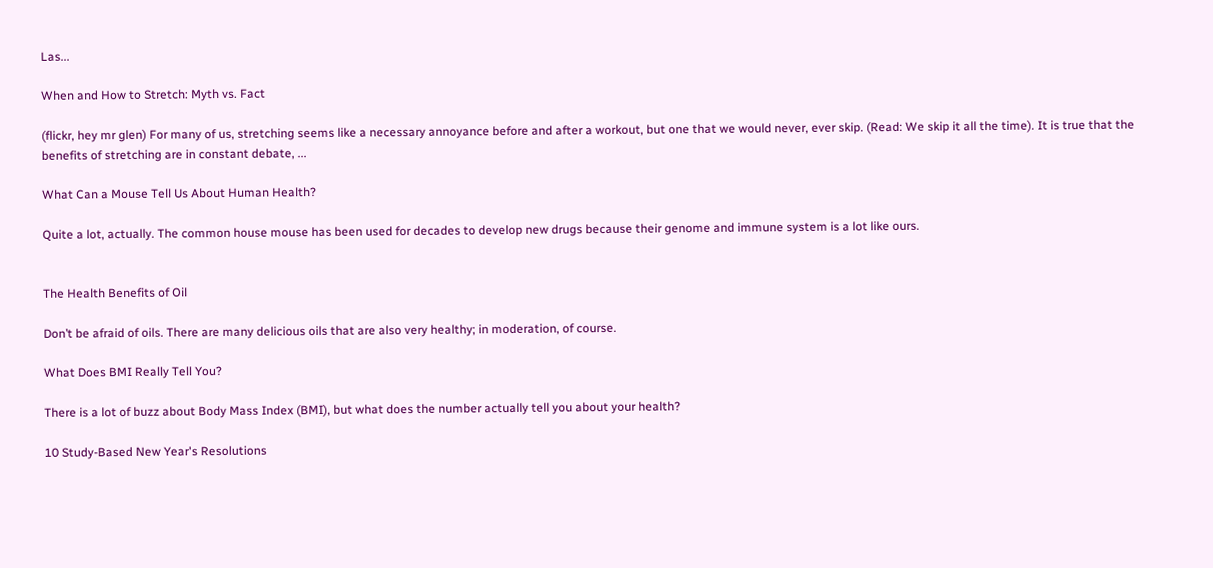Las...

When and How to Stretch: Myth vs. Fact

(flickr, hey mr glen) For many of us, stretching seems like a necessary annoyance before and after a workout, but one that we would never, ever skip. (Read: We skip it all the time). It is true that the benefits of stretching are in constant debate, ...

What Can a Mouse Tell Us About Human Health?

Quite a lot, actually. The common house mouse has been used for decades to develop new drugs because their genome and immune system is a lot like ours.


The Health Benefits of Oil

Don’t be afraid of oils. There are many delicious oils that are also very healthy; in moderation, of course.

What Does BMI Really Tell You?

There is a lot of buzz about Body Mass Index (BMI), but what does the number actually tell you about your health?

10 Study-Based New Year's Resolutions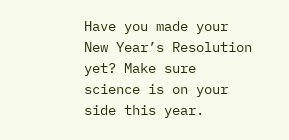Have you made your New Year’s Resolution yet? Make sure science is on your side this year.